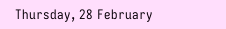Thursday, 28 February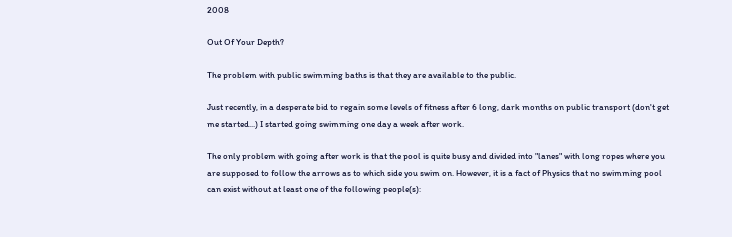2008

Out Of Your Depth?

The problem with public swimming baths is that they are available to the public.

Just recently, in a desperate bid to regain some levels of fitness after 6 long, dark months on public transport (don't get me started...) I started going swimming one day a week after work.

The only problem with going after work is that the pool is quite busy and divided into "lanes" with long ropes where you are supposed to follow the arrows as to which side you swim on. However, it is a fact of Physics that no swimming pool can exist without at least one of the following people(s):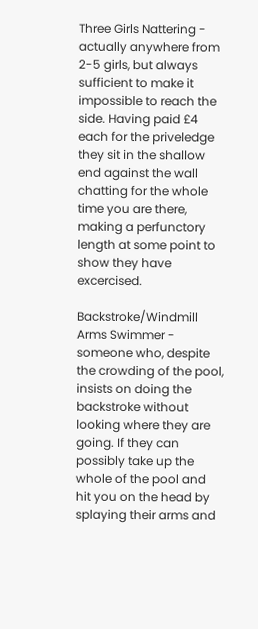Three Girls Nattering - actually anywhere from 2-5 girls, but always sufficient to make it impossible to reach the side. Having paid £4 each for the priveledge they sit in the shallow end against the wall chatting for the whole time you are there, making a perfunctory length at some point to show they have excercised.

Backstroke/Windmill Arms Swimmer - someone who, despite the crowding of the pool, insists on doing the backstroke without looking where they are going. If they can possibly take up the whole of the pool and hit you on the head by splaying their arms and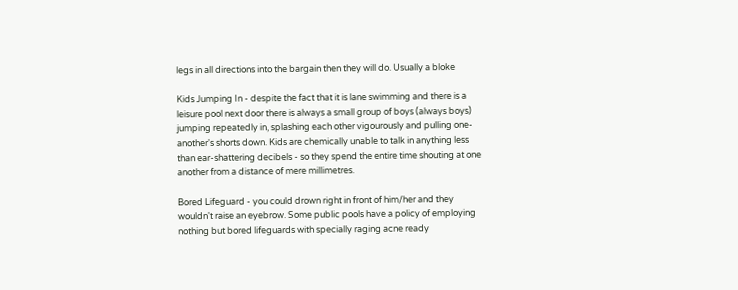legs in all directions into the bargain then they will do. Usually a bloke

Kids Jumping In - despite the fact that it is lane swimming and there is a leisure pool next door there is always a small group of boys (always boys) jumping repeatedly in, splashing each other vigourously and pulling one-another's shorts down. Kids are chemically unable to talk in anything less than ear-shattering decibels - so they spend the entire time shouting at one another from a distance of mere millimetres.

Bored Lifeguard - you could drown right in front of him/her and they wouldn't raise an eyebrow. Some public pools have a policy of employing nothing but bored lifeguards with specially raging acne ready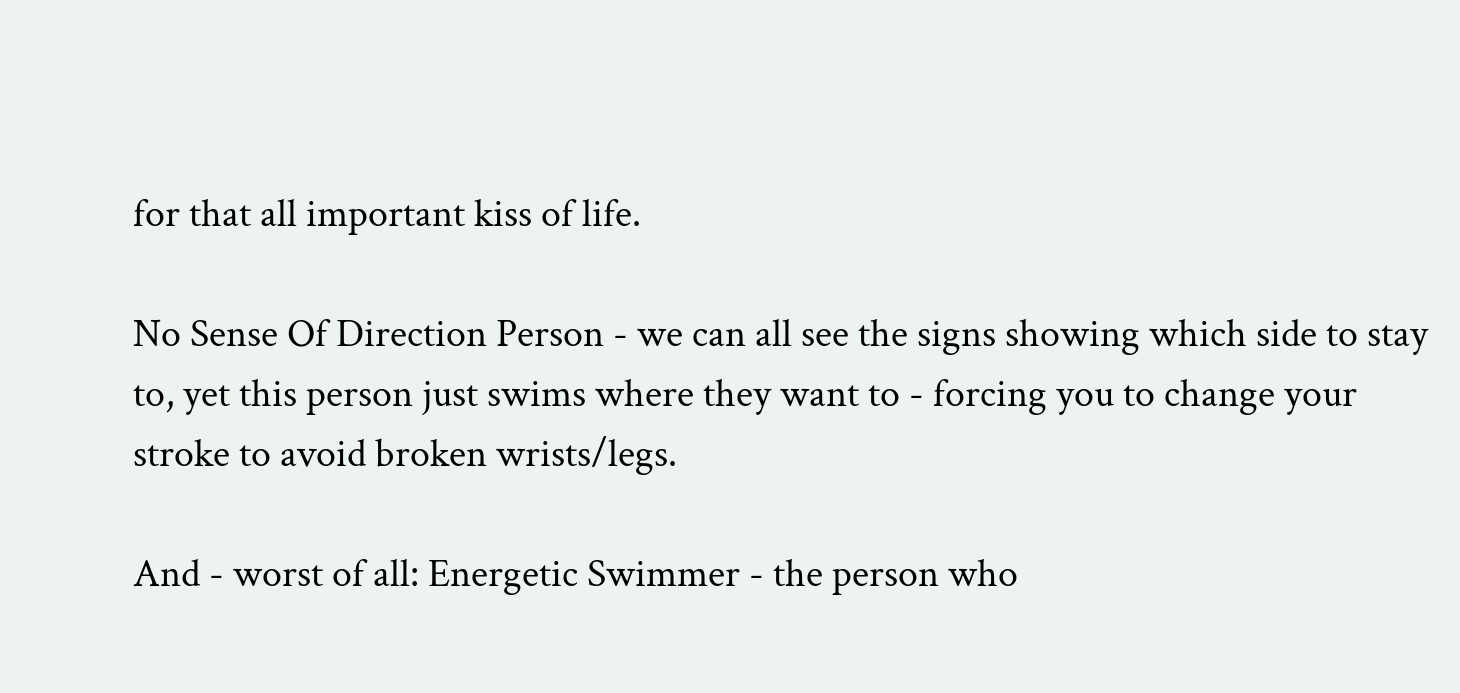for that all important kiss of life.

No Sense Of Direction Person - we can all see the signs showing which side to stay to, yet this person just swims where they want to - forcing you to change your stroke to avoid broken wrists/legs.

And - worst of all: Energetic Swimmer - the person who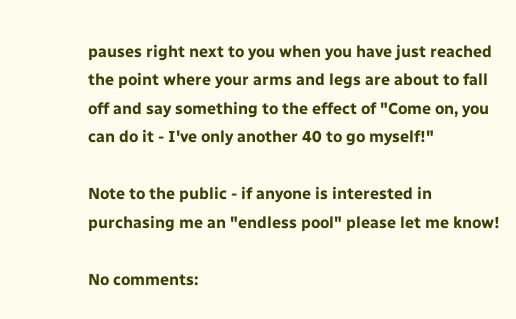pauses right next to you when you have just reached the point where your arms and legs are about to fall off and say something to the effect of "Come on, you can do it - I've only another 40 to go myself!"

Note to the public - if anyone is interested in purchasing me an "endless pool" please let me know!

No comments: